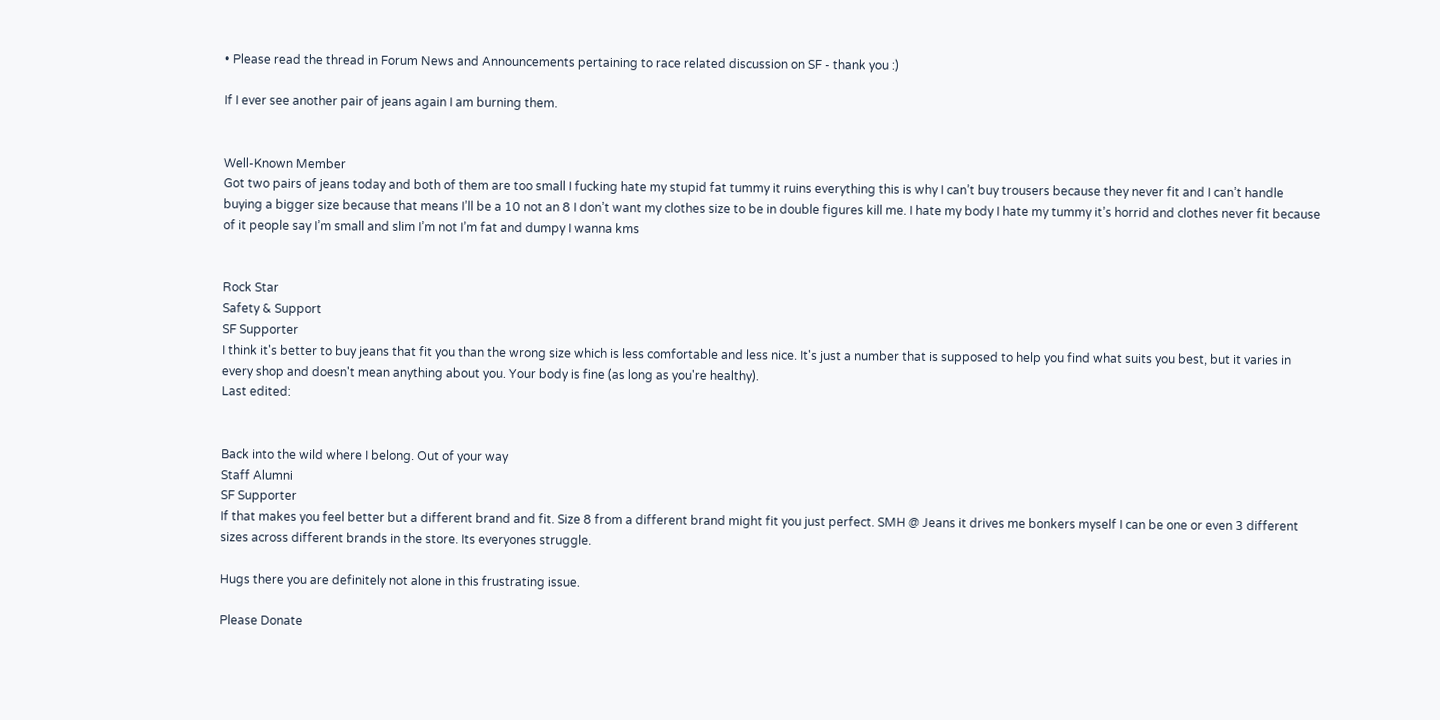• Please read the thread in Forum News and Announcements pertaining to race related discussion on SF - thank you :)

If I ever see another pair of jeans again I am burning them.


Well-Known Member
Got two pairs of jeans today and both of them are too small I fucking hate my stupid fat tummy it ruins everything this is why I can’t buy trousers because they never fit and I can’t handle buying a bigger size because that means I’ll be a 10 not an 8 I don’t want my clothes size to be in double figures kill me. I hate my body I hate my tummy it’s horrid and clothes never fit because of it people say I’m small and slim I’m not I’m fat and dumpy I wanna kms


Rock Star
Safety & Support
SF Supporter
I think it's better to buy jeans that fit you than the wrong size which is less comfortable and less nice. It's just a number that is supposed to help you find what suits you best, but it varies in every shop and doesn't mean anything about you. Your body is fine (as long as you're healthy).
Last edited:


Back into the wild where I belong. Out of your way
Staff Alumni
SF Supporter
If that makes you feel better but a different brand and fit. Size 8 from a different brand might fit you just perfect. SMH @ Jeans it drives me bonkers myself I can be one or even 3 different sizes across different brands in the store. Its everyones struggle.

Hugs there you are definitely not alone in this frustrating issue.

Please Donate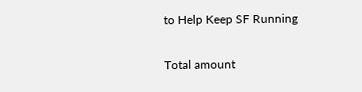to Help Keep SF Running

Total amount